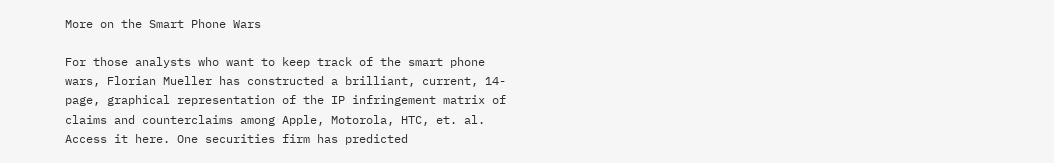More on the Smart Phone Wars

For those analysts who want to keep track of the smart phone wars, Florian Mueller has constructed a brilliant, current, 14-page, graphical representation of the IP infringement matrix of claims and counterclaims among Apple, Motorola, HTC, et. al. Access it here. One securities firm has predicted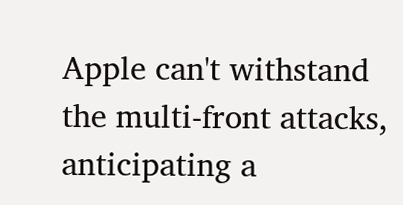Apple can't withstand the multi-front attacks, anticipating a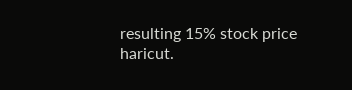resulting 15% stock price haricut.